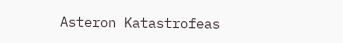Asteron Katastrofeas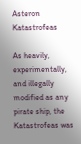Asteron Katastrofeas

As heavily, experimentally, and illegally modified as any pirate ship, the Katastrofeas was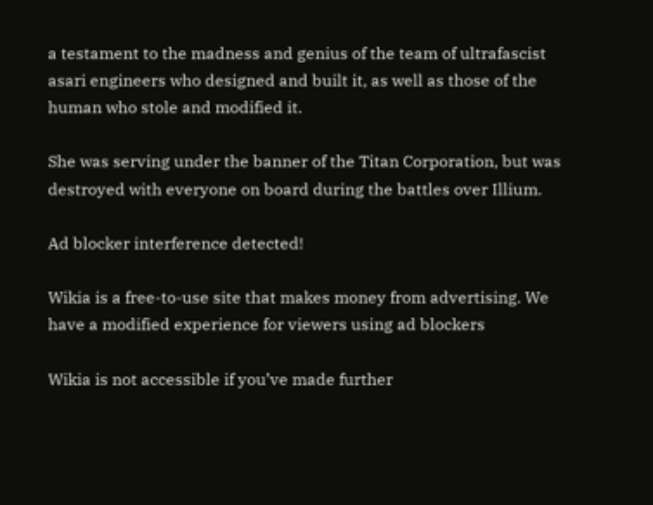a testament to the madness and genius of the team of ultrafascist asari engineers who designed and built it, as well as those of the human who stole and modified it.

She was serving under the banner of the Titan Corporation, but was destroyed with everyone on board during the battles over Illium.

Ad blocker interference detected!

Wikia is a free-to-use site that makes money from advertising. We have a modified experience for viewers using ad blockers

Wikia is not accessible if you’ve made further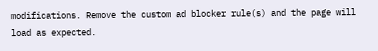modifications. Remove the custom ad blocker rule(s) and the page will load as expected.